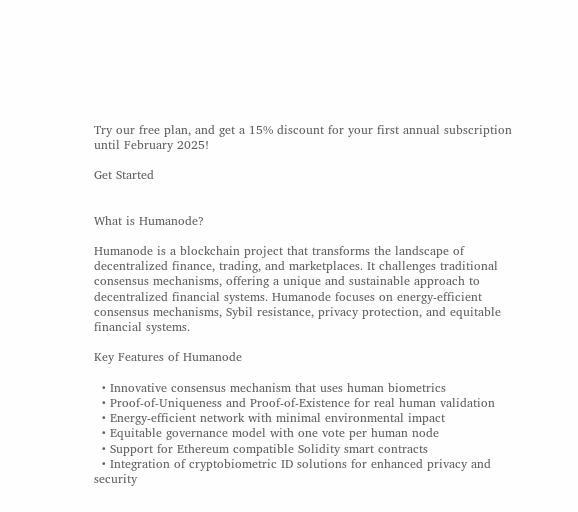Try our free plan, and get a 15% discount for your first annual subscription until February 2025!

Get Started


What is Humanode?

Humanode is a blockchain project that transforms the landscape of decentralized finance, trading, and marketplaces. It challenges traditional consensus mechanisms, offering a unique and sustainable approach to decentralized financial systems. Humanode focuses on energy-efficient consensus mechanisms, Sybil resistance, privacy protection, and equitable financial systems.

Key Features of Humanode

  • Innovative consensus mechanism that uses human biometrics
  • Proof-of-Uniqueness and Proof-of-Existence for real human validation
  • Energy-efficient network with minimal environmental impact
  • Equitable governance model with one vote per human node
  • Support for Ethereum compatible Solidity smart contracts
  • Integration of cryptobiometric ID solutions for enhanced privacy and security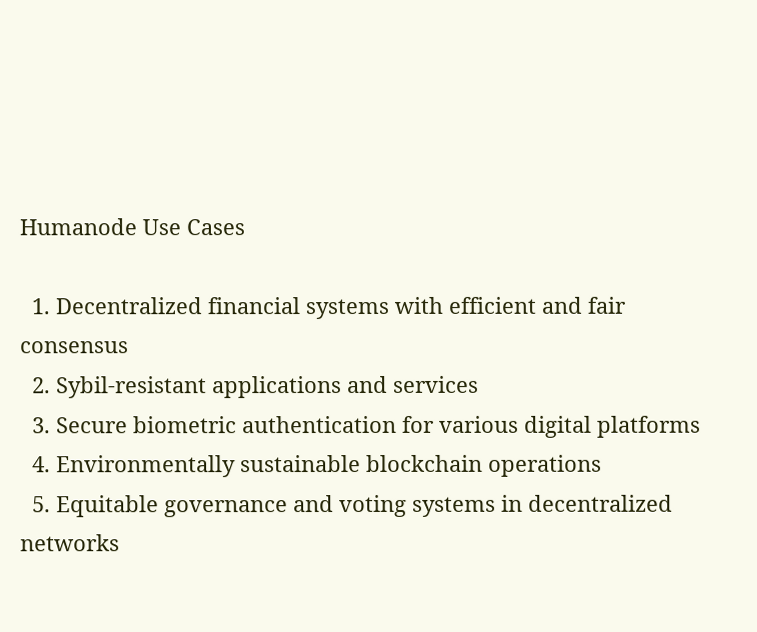Humanode Use Cases

  1. Decentralized financial systems with efficient and fair consensus
  2. Sybil-resistant applications and services
  3. Secure biometric authentication for various digital platforms
  4. Environmentally sustainable blockchain operations
  5. Equitable governance and voting systems in decentralized networks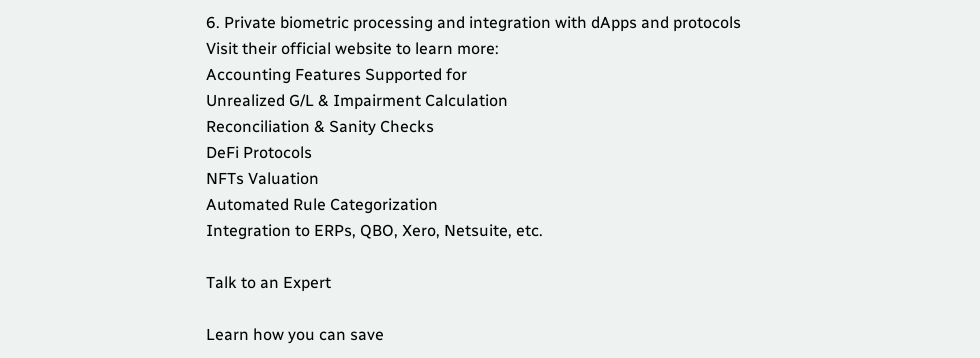6. Private biometric processing and integration with dApps and protocols
Visit their official website to learn more:
Accounting Features Supported for
Unrealized G/L & Impairment Calculation
Reconciliation & Sanity Checks
DeFi Protocols
NFTs Valuation
Automated Rule Categorization
Integration to ERPs, QBO, Xero, Netsuite, etc.

Talk to an Expert

Learn how you can save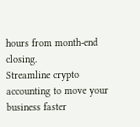hours from month-end closing.
Streamline crypto accounting to move your business faster